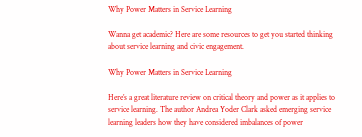Why Power Matters in Service Learning

Wanna get academic? Here are some resources to get you started thinking about service learning and civic engagement.

Why Power Matters in Service Learning

Here’s a great literature review on critical theory and power as it applies to service learning. The author Andrea Yoder Clark asked emerging service learning leaders how they have considered imbalances of power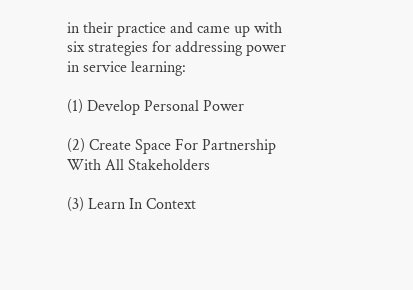in their practice and came up with six strategies for addressing power in service learning:

(1) Develop Personal Power

(2) Create Space For Partnership With All Stakeholders

(3) Learn In Context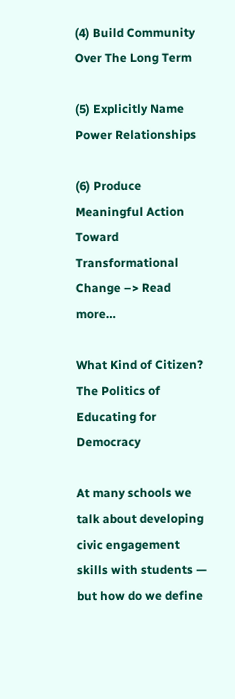(4) Build Community Over The Long Term

(5) Explicitly Name Power Relationships

(6) Produce Meaningful Action Toward Transformational Change –> Read more…

What Kind of Citizen? The Politics of Educating for Democracy

At many schools we talk about developing civic engagement skills with students — but how do we define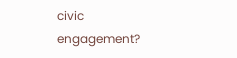civic engagement?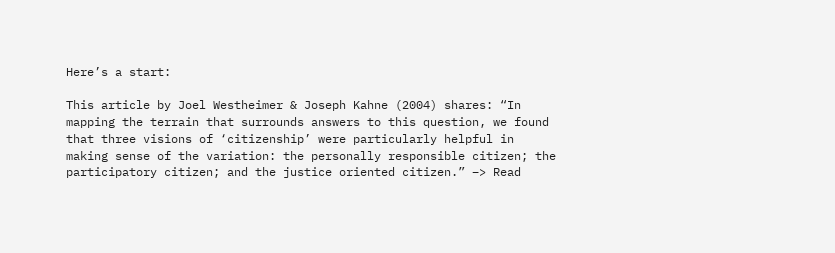Here’s a start:

This article by Joel Westheimer & Joseph Kahne (2004) shares: “In mapping the terrain that surrounds answers to this question, we found that three visions of ‘citizenship’ were particularly helpful in making sense of the variation: the personally responsible citizen; the participatory citizen; and the justice oriented citizen.” –> Read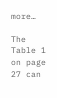more…

The Table 1 on page 27 can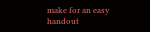make for an easy handout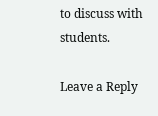to discuss with students.

Leave a Reply